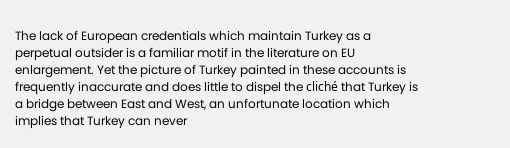The lack of European credentials which maintain Turkey as a perpetual outsider is a familiar motif in the literature on EU enlargement. Yet the picture of Turkey painted in these accounts is frequently inaccurate and does little to dispel the cliché that Turkey is a bridge between East and West, an unfortunate location which implies that Turkey can never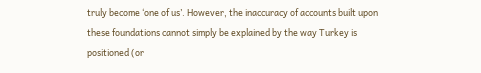truly become ‘one of us’. However, the inaccuracy of accounts built upon these foundations cannot simply be explained by the way Turkey is positioned (or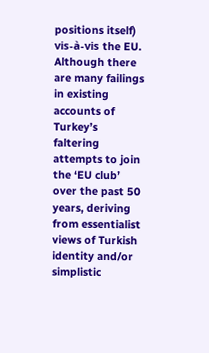positions itself) vis-à-vis the EU. Although there are many failings in existing accounts of Turkey’s faltering attempts to join the ‘EU club’ over the past 50 years, deriving from essentialist views of Turkish identity and/or simplistic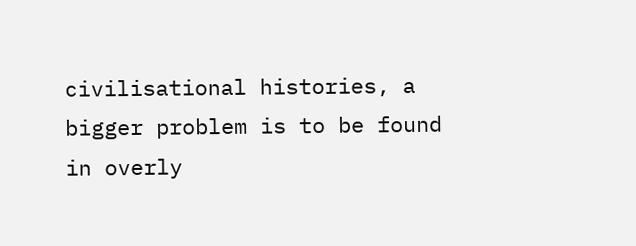civilisational histories, a bigger problem is to be found in overly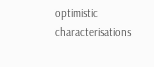optimistic characterisations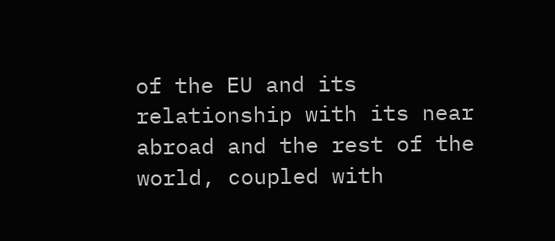of the EU and its relationship with its near abroad and the rest of the world, coupled with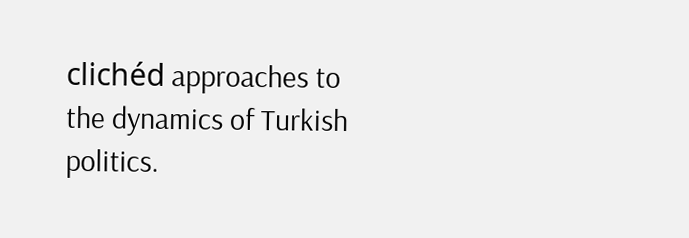clichéd approaches to the dynamics of Turkish politics.